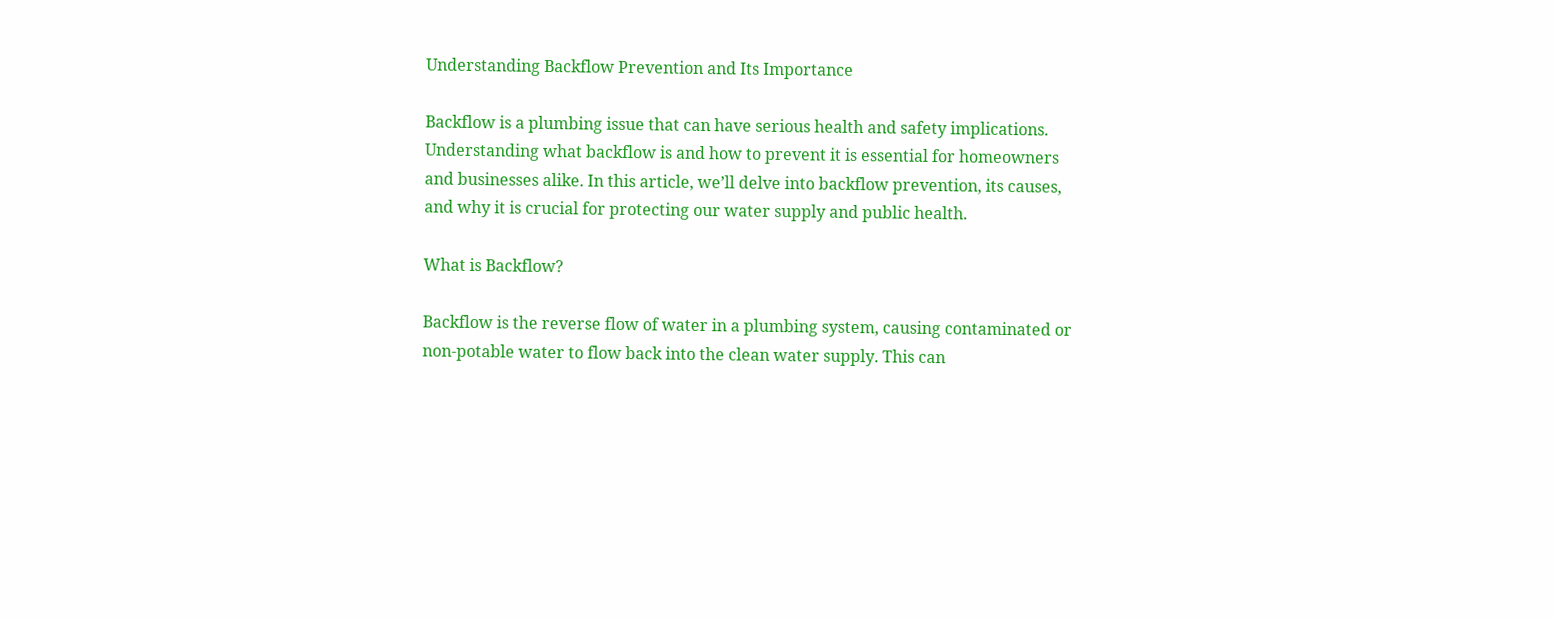Understanding Backflow Prevention and Its Importance

Backflow is a plumbing issue that can have serious health and safety implications. Understanding what backflow is and how to prevent it is essential for homeowners and businesses alike. In this article, we’ll delve into backflow prevention, its causes, and why it is crucial for protecting our water supply and public health.

What is Backflow?

Backflow is the reverse flow of water in a plumbing system, causing contaminated or non-potable water to flow back into the clean water supply. This can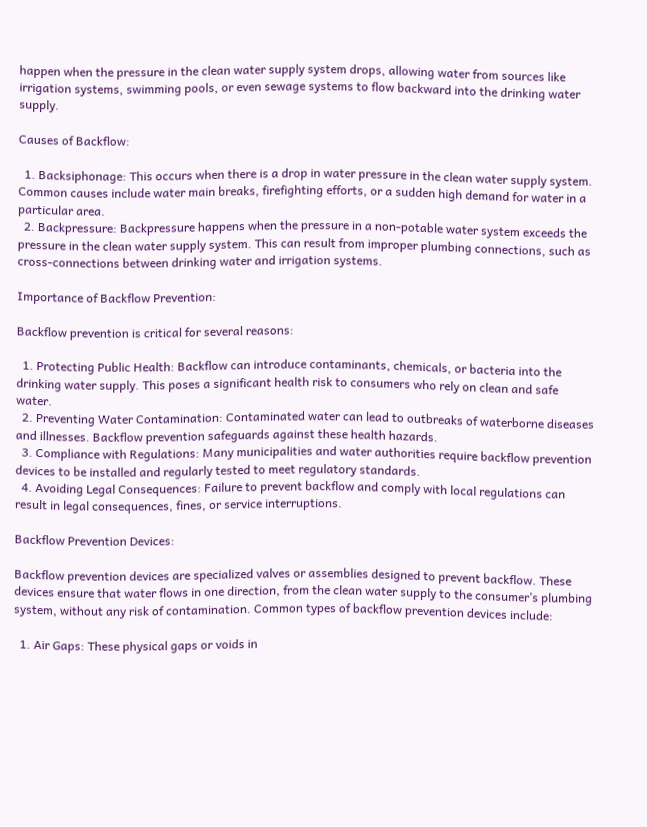happen when the pressure in the clean water supply system drops, allowing water from sources like irrigation systems, swimming pools, or even sewage systems to flow backward into the drinking water supply.

Causes of Backflow:

  1. Backsiphonage: This occurs when there is a drop in water pressure in the clean water supply system. Common causes include water main breaks, firefighting efforts, or a sudden high demand for water in a particular area.
  2. Backpressure: Backpressure happens when the pressure in a non-potable water system exceeds the pressure in the clean water supply system. This can result from improper plumbing connections, such as cross-connections between drinking water and irrigation systems.

Importance of Backflow Prevention:

Backflow prevention is critical for several reasons:

  1. Protecting Public Health: Backflow can introduce contaminants, chemicals, or bacteria into the drinking water supply. This poses a significant health risk to consumers who rely on clean and safe water.
  2. Preventing Water Contamination: Contaminated water can lead to outbreaks of waterborne diseases and illnesses. Backflow prevention safeguards against these health hazards.
  3. Compliance with Regulations: Many municipalities and water authorities require backflow prevention devices to be installed and regularly tested to meet regulatory standards.
  4. Avoiding Legal Consequences: Failure to prevent backflow and comply with local regulations can result in legal consequences, fines, or service interruptions.

Backflow Prevention Devices:

Backflow prevention devices are specialized valves or assemblies designed to prevent backflow. These devices ensure that water flows in one direction, from the clean water supply to the consumer’s plumbing system, without any risk of contamination. Common types of backflow prevention devices include:

  1. Air Gaps: These physical gaps or voids in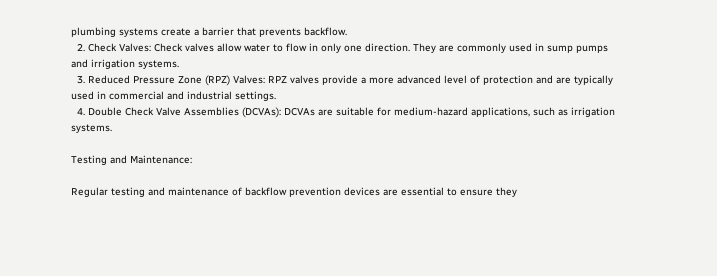plumbing systems create a barrier that prevents backflow.
  2. Check Valves: Check valves allow water to flow in only one direction. They are commonly used in sump pumps and irrigation systems.
  3. Reduced Pressure Zone (RPZ) Valves: RPZ valves provide a more advanced level of protection and are typically used in commercial and industrial settings.
  4. Double Check Valve Assemblies (DCVAs): DCVAs are suitable for medium-hazard applications, such as irrigation systems.

Testing and Maintenance:

Regular testing and maintenance of backflow prevention devices are essential to ensure they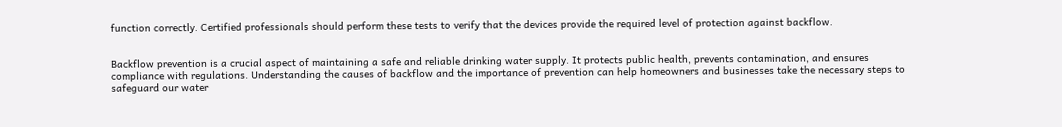function correctly. Certified professionals should perform these tests to verify that the devices provide the required level of protection against backflow.


Backflow prevention is a crucial aspect of maintaining a safe and reliable drinking water supply. It protects public health, prevents contamination, and ensures compliance with regulations. Understanding the causes of backflow and the importance of prevention can help homeowners and businesses take the necessary steps to safeguard our water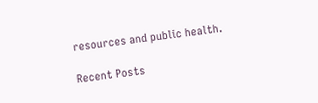resources and public health.

Recent Posts